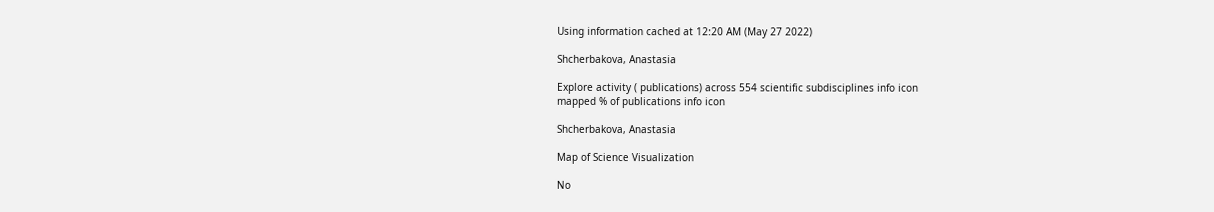Using information cached at 12:20 AM (May 27 2022)

Shcherbakova, Anastasia

Explore activity ( publications) across 554 scientific subdisciplines info icon
mapped % of publications info icon

Shcherbakova, Anastasia

Map of Science Visualization

No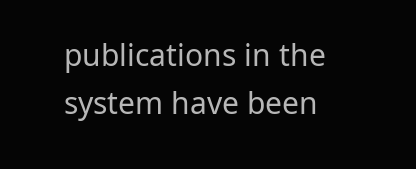publications in the system have been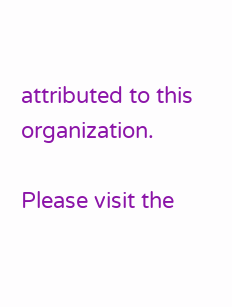attributed to this organization.

Please visit the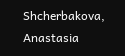Shcherbakova, Anastasia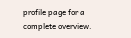profile page for a complete overview.